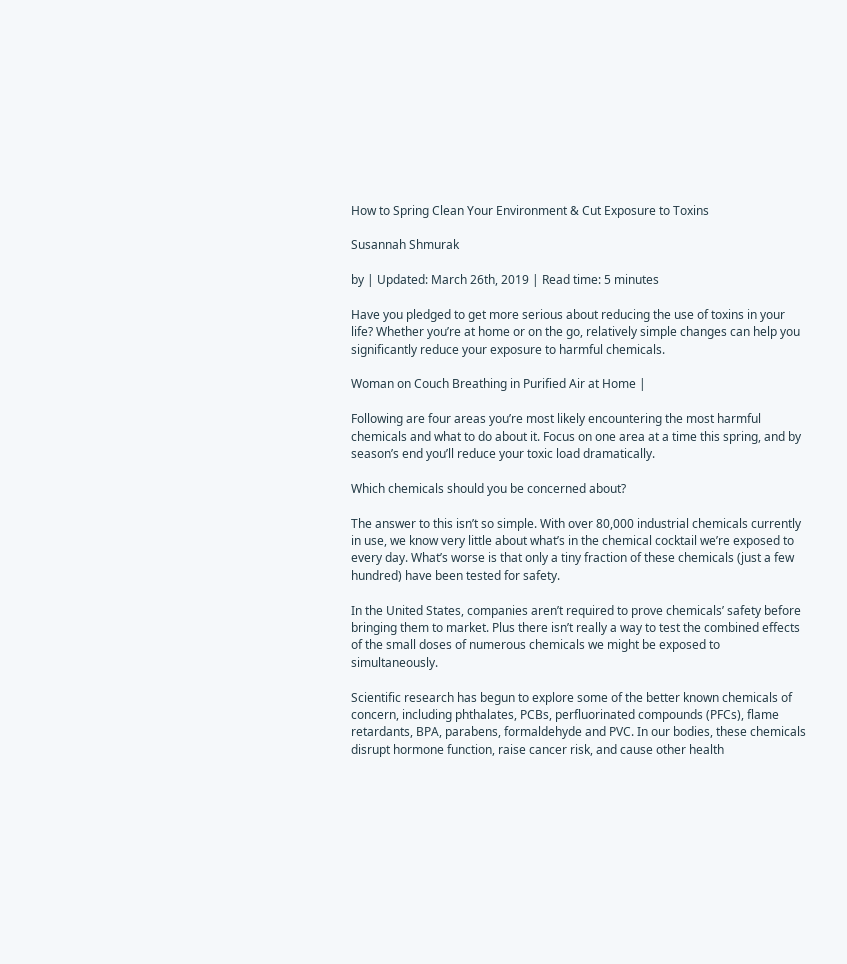How to Spring Clean Your Environment & Cut Exposure to Toxins

Susannah Shmurak

by | Updated: March 26th, 2019 | Read time: 5 minutes

Have you pledged to get more serious about reducing the use of toxins in your life? Whether you’re at home or on the go, relatively simple changes can help you significantly reduce your exposure to harmful chemicals.

Woman on Couch Breathing in Purified Air at Home |

Following are four areas you’re most likely encountering the most harmful chemicals and what to do about it. Focus on one area at a time this spring, and by season’s end you’ll reduce your toxic load dramatically.

Which chemicals should you be concerned about?

The answer to this isn’t so simple. With over 80,000 industrial chemicals currently in use, we know very little about what’s in the chemical cocktail we’re exposed to every day. What’s worse is that only a tiny fraction of these chemicals (just a few hundred) have been tested for safety.

In the United States, companies aren’t required to prove chemicals’ safety before bringing them to market. Plus there isn’t really a way to test the combined effects of the small doses of numerous chemicals we might be exposed to simultaneously.

Scientific research has begun to explore some of the better known chemicals of concern, including phthalates, PCBs, perfluorinated compounds (PFCs), flame retardants, BPA, parabens, formaldehyde and PVC. In our bodies, these chemicals disrupt hormone function, raise cancer risk, and cause other health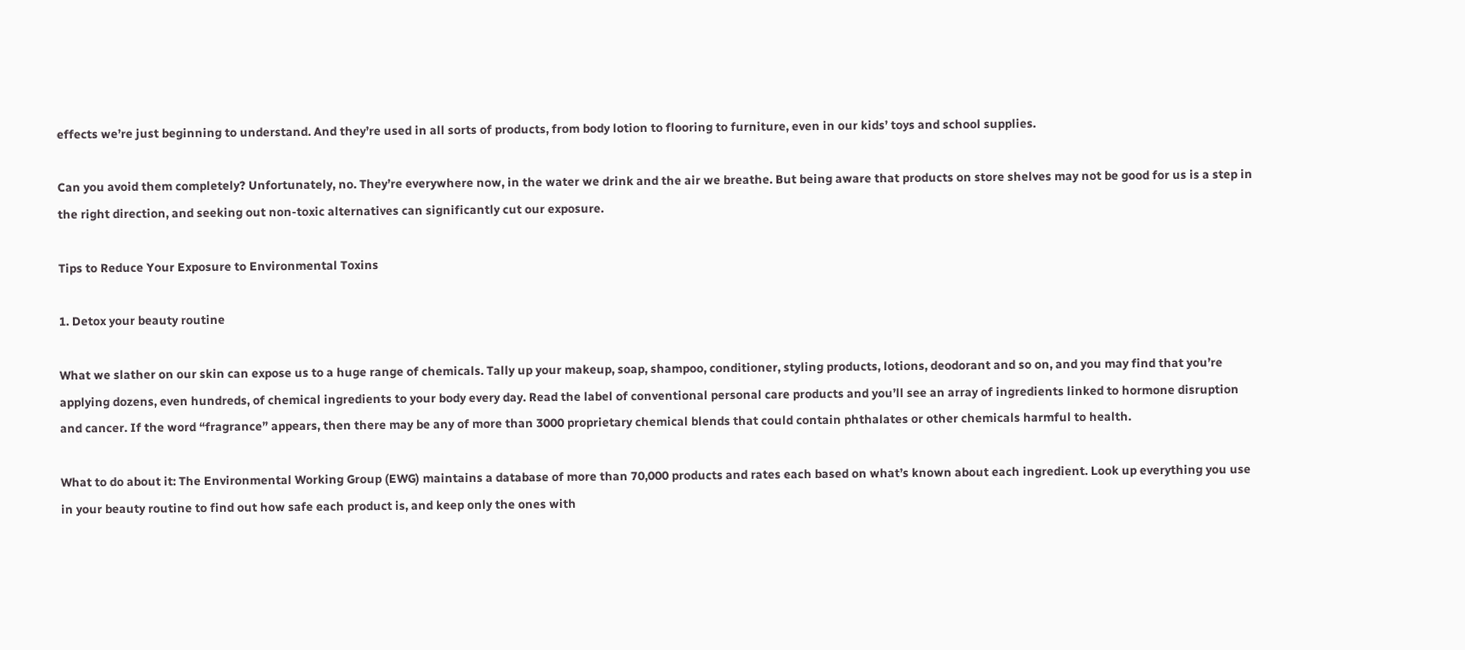effects we’re just beginning to understand. And they’re used in all sorts of products, from body lotion to flooring to furniture, even in our kids’ toys and school supplies.

Can you avoid them completely? Unfortunately, no. They’re everywhere now, in the water we drink and the air we breathe. But being aware that products on store shelves may not be good for us is a step in the right direction, and seeking out non-toxic alternatives can significantly cut our exposure.

Tips to Reduce Your Exposure to Environmental Toxins

1. Detox your beauty routine

What we slather on our skin can expose us to a huge range of chemicals. Tally up your makeup, soap, shampoo, conditioner, styling products, lotions, deodorant and so on, and you may find that you’re applying dozens, even hundreds, of chemical ingredients to your body every day. Read the label of conventional personal care products and you’ll see an array of ingredients linked to hormone disruption and cancer. If the word “fragrance” appears, then there may be any of more than 3000 proprietary chemical blends that could contain phthalates or other chemicals harmful to health.

What to do about it: The Environmental Working Group (EWG) maintains a database of more than 70,000 products and rates each based on what’s known about each ingredient. Look up everything you use in your beauty routine to find out how safe each product is, and keep only the ones with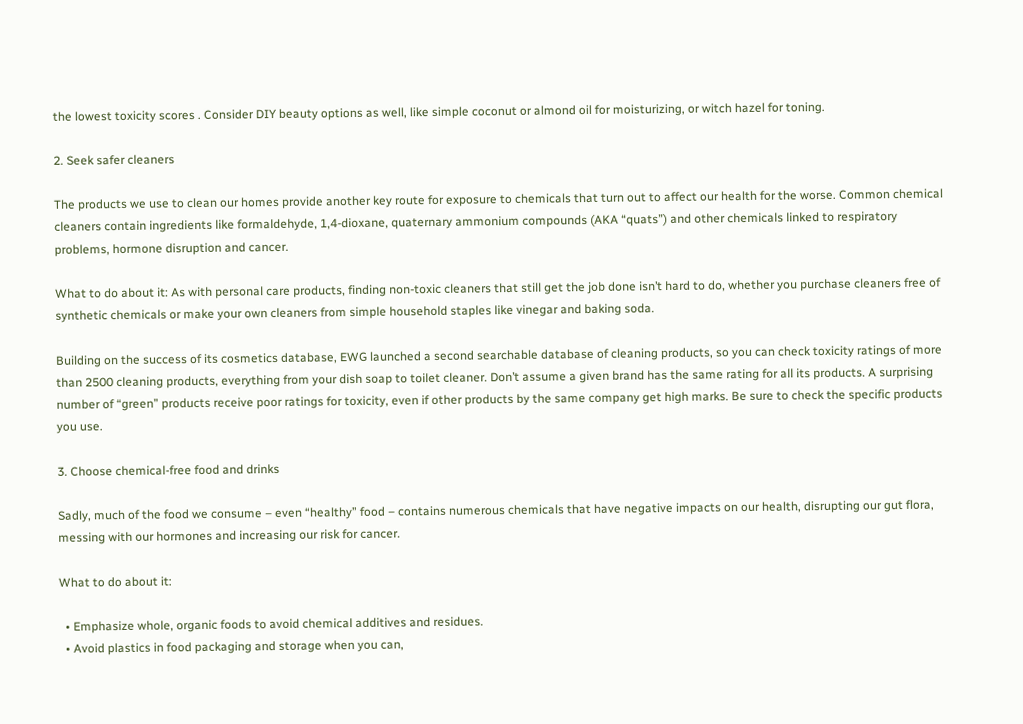the lowest toxicity scores . Consider DIY beauty options as well, like simple coconut or almond oil for moisturizing, or witch hazel for toning.

2. Seek safer cleaners

The products we use to clean our homes provide another key route for exposure to chemicals that turn out to affect our health for the worse. Common chemical cleaners contain ingredients like formaldehyde, 1,4-dioxane, quaternary ammonium compounds (AKA “quats”) and other chemicals linked to respiratory problems, hormone disruption and cancer.

What to do about it: As with personal care products, finding non-toxic cleaners that still get the job done isn’t hard to do, whether you purchase cleaners free of synthetic chemicals or make your own cleaners from simple household staples like vinegar and baking soda.

Building on the success of its cosmetics database, EWG launched a second searchable database of cleaning products, so you can check toxicity ratings of more than 2500 cleaning products, everything from your dish soap to toilet cleaner. Don’t assume a given brand has the same rating for all its products. A surprising number of “green” products receive poor ratings for toxicity, even if other products by the same company get high marks. Be sure to check the specific products you use.

3. Choose chemical-free food and drinks

Sadly, much of the food we consume – even “healthy” food – contains numerous chemicals that have negative impacts on our health, disrupting our gut flora, messing with our hormones and increasing our risk for cancer.

What to do about it:

  • Emphasize whole, organic foods to avoid chemical additives and residues.
  • Avoid plastics in food packaging and storage when you can,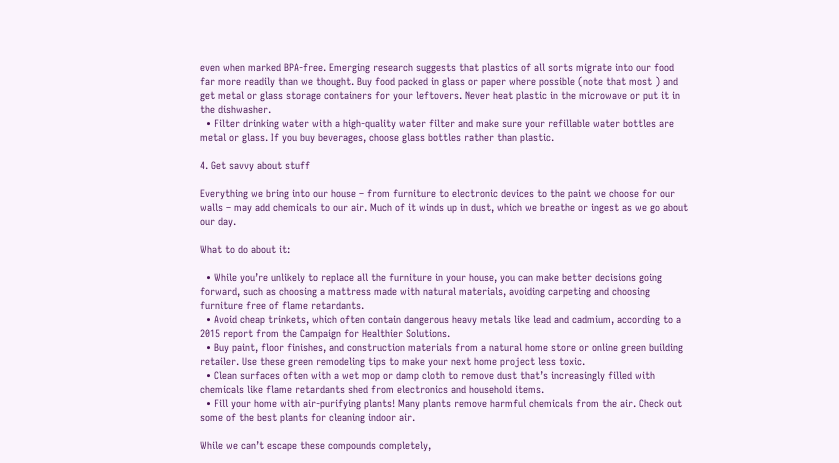even when marked BPA-free. Emerging research suggests that plastics of all sorts migrate into our food far more readily than we thought. Buy food packed in glass or paper where possible (note that most ) and get metal or glass storage containers for your leftovers. Never heat plastic in the microwave or put it in the dishwasher.
  • Filter drinking water with a high-quality water filter and make sure your refillable water bottles are metal or glass. If you buy beverages, choose glass bottles rather than plastic.

4. Get savvy about stuff

Everything we bring into our house – from furniture to electronic devices to the paint we choose for our walls – may add chemicals to our air. Much of it winds up in dust, which we breathe or ingest as we go about our day.

What to do about it:

  • While you’re unlikely to replace all the furniture in your house, you can make better decisions going forward, such as choosing a mattress made with natural materials, avoiding carpeting and choosing furniture free of flame retardants.
  • Avoid cheap trinkets, which often contain dangerous heavy metals like lead and cadmium, according to a 2015 report from the Campaign for Healthier Solutions.
  • Buy paint, floor finishes, and construction materials from a natural home store or online green building retailer. Use these green remodeling tips to make your next home project less toxic.
  • Clean surfaces often with a wet mop or damp cloth to remove dust that’s increasingly filled with chemicals like flame retardants shed from electronics and household items.
  • Fill your home with air-purifying plants! Many plants remove harmful chemicals from the air. Check out some of the best plants for cleaning indoor air.

While we can’t escape these compounds completely,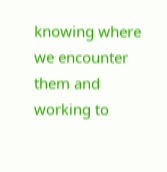knowing where we encounter them and working to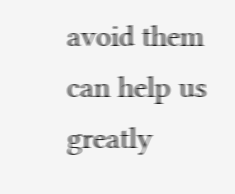avoid them can help us greatly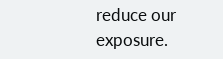reduce our exposure.